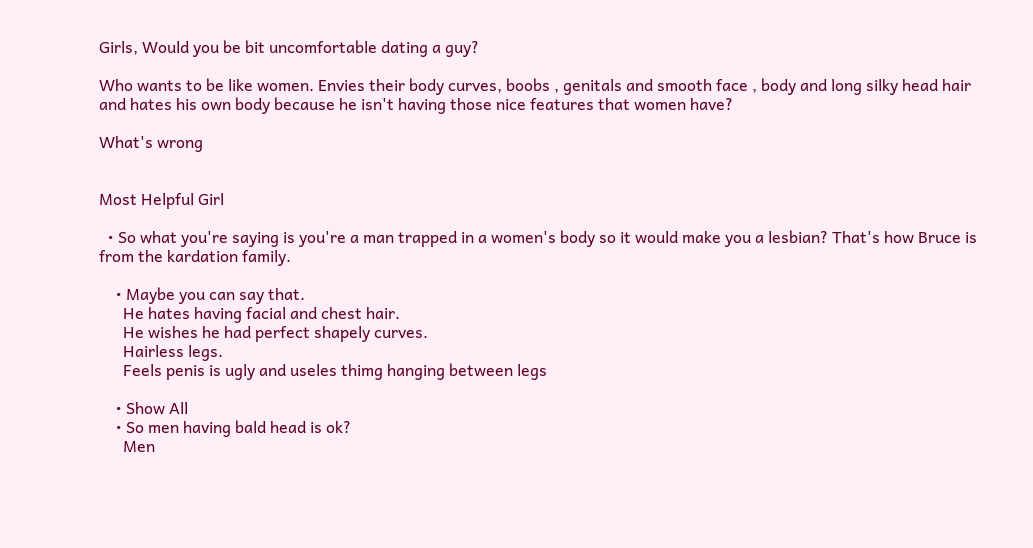Girls, Would you be bit uncomfortable dating a guy?

Who wants to be like women. Envies their body curves, boobs , genitals and smooth face , body and long silky head hair and hates his own body because he isn't having those nice features that women have?

What's wrong


Most Helpful Girl

  • So what you're saying is you're a man trapped in a women's body so it would make you a lesbian? That's how Bruce is from the kardation family.

    • Maybe you can say that.
      He hates having facial and chest hair.
      He wishes he had perfect shapely curves.
      Hairless legs.
      Feels penis is ugly and useles thimg hanging between legs

    • Show All
    • So men having bald head is ok?
      Men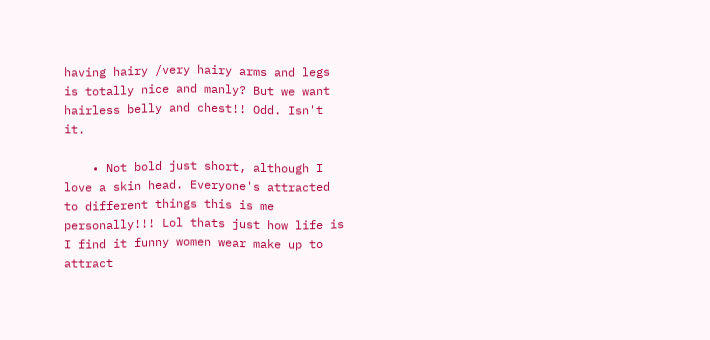having hairy /very hairy arms and legs is totally nice and manly? But we want hairless belly and chest!! Odd. Isn't it.

    • Not bold just short, although I love a skin head. Everyone's attracted to different things this is me personally!!! Lol thats just how life is I find it funny women wear make up to attract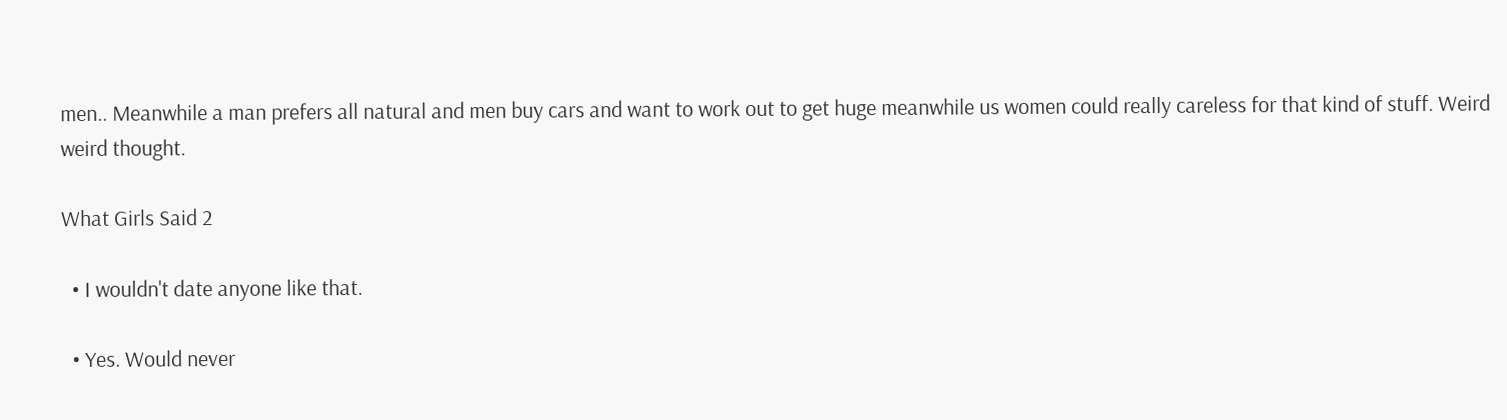men.. Meanwhile a man prefers all natural and men buy cars and want to work out to get huge meanwhile us women could really careless for that kind of stuff. Weird weird thought.

What Girls Said 2

  • I wouldn't date anyone like that.

  • Yes. Would never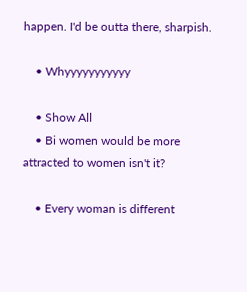happen. I'd be outta there, sharpish.

    • Whyyyyyyyyyyy

    • Show All
    • Bi women would be more attracted to women isn't it?

    • Every woman is different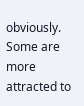obviously. Some are more attracted to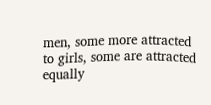men, some more attracted to girls, some are attracted equally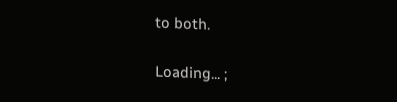to both.

Loading... ;